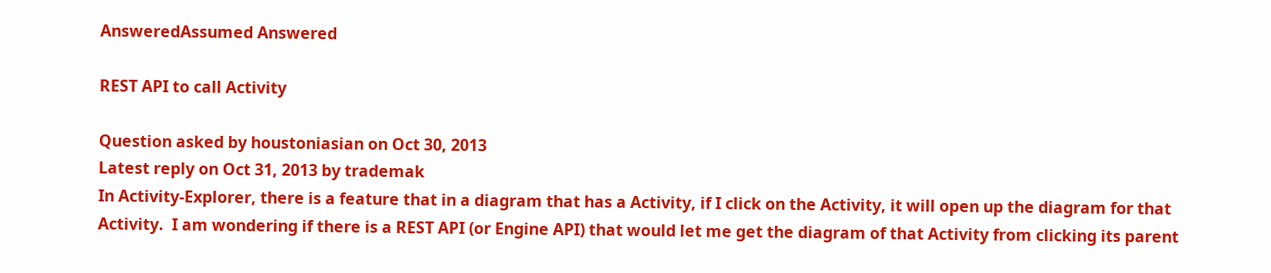AnsweredAssumed Answered

REST API to call Activity

Question asked by houstoniasian on Oct 30, 2013
Latest reply on Oct 31, 2013 by trademak
In Activity-Explorer, there is a feature that in a diagram that has a Activity, if I click on the Activity, it will open up the diagram for that Activity.  I am wondering if there is a REST API (or Engine API) that would let me get the diagram of that Activity from clicking its parent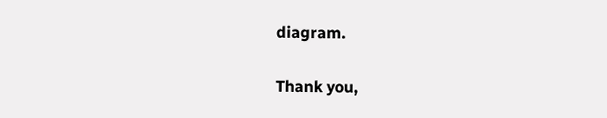diagram.

Thank you,